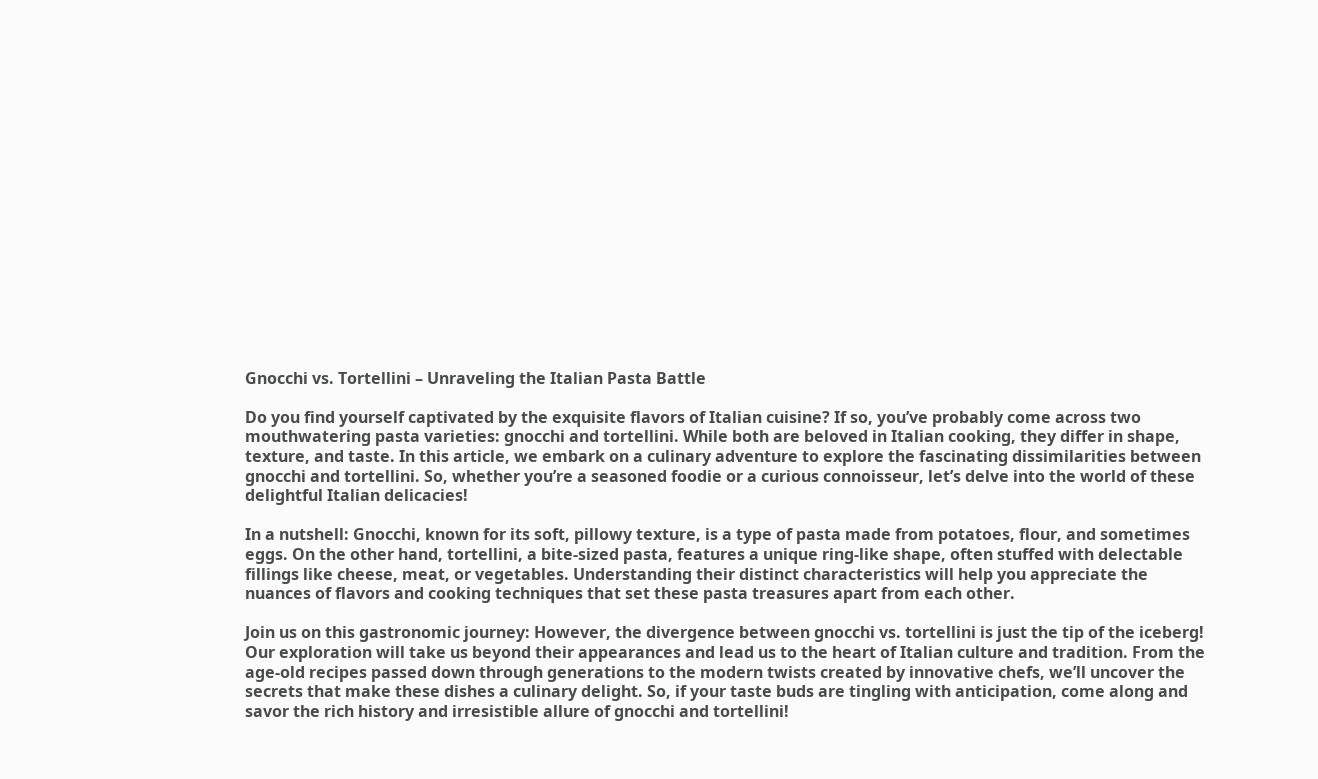Gnocchi vs. Tortellini – Unraveling the Italian Pasta Battle

Do you find yourself captivated by the exquisite flavors of Italian cuisine? If so, you’ve probably come across two mouthwatering pasta varieties: gnocchi and tortellini. While both are beloved in Italian cooking, they differ in shape, texture, and taste. In this article, we embark on a culinary adventure to explore the fascinating dissimilarities between gnocchi and tortellini. So, whether you’re a seasoned foodie or a curious connoisseur, let’s delve into the world of these delightful Italian delicacies!

In a nutshell: Gnocchi, known for its soft, pillowy texture, is a type of pasta made from potatoes, flour, and sometimes eggs. On the other hand, tortellini, a bite-sized pasta, features a unique ring-like shape, often stuffed with delectable fillings like cheese, meat, or vegetables. Understanding their distinct characteristics will help you appreciate the nuances of flavors and cooking techniques that set these pasta treasures apart from each other.

Join us on this gastronomic journey: However, the divergence between gnocchi vs. tortellini is just the tip of the iceberg! Our exploration will take us beyond their appearances and lead us to the heart of Italian culture and tradition. From the age-old recipes passed down through generations to the modern twists created by innovative chefs, we’ll uncover the secrets that make these dishes a culinary delight. So, if your taste buds are tingling with anticipation, come along and savor the rich history and irresistible allure of gnocchi and tortellini!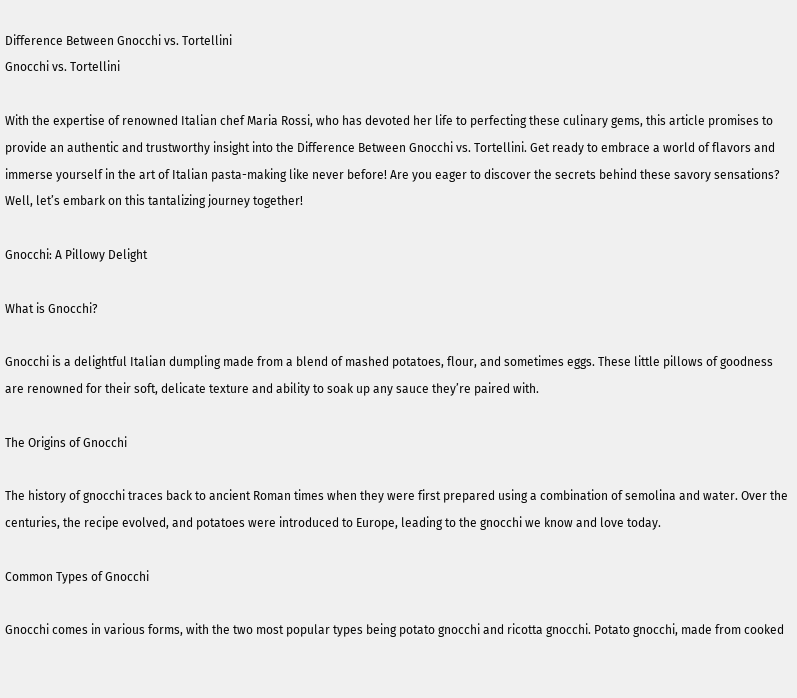Difference Between Gnocchi vs. Tortellini
Gnocchi vs. Tortellini

With the expertise of renowned Italian chef Maria Rossi, who has devoted her life to perfecting these culinary gems, this article promises to provide an authentic and trustworthy insight into the Difference Between Gnocchi vs. Tortellini. Get ready to embrace a world of flavors and immerse yourself in the art of Italian pasta-making like never before! Are you eager to discover the secrets behind these savory sensations? Well, let’s embark on this tantalizing journey together!

Gnocchi: A Pillowy Delight

What is Gnocchi?

Gnocchi is a delightful Italian dumpling made from a blend of mashed potatoes, flour, and sometimes eggs. These little pillows of goodness are renowned for their soft, delicate texture and ability to soak up any sauce they’re paired with.

The Origins of Gnocchi

The history of gnocchi traces back to ancient Roman times when they were first prepared using a combination of semolina and water. Over the centuries, the recipe evolved, and potatoes were introduced to Europe, leading to the gnocchi we know and love today.

Common Types of Gnocchi

Gnocchi comes in various forms, with the two most popular types being potato gnocchi and ricotta gnocchi. Potato gnocchi, made from cooked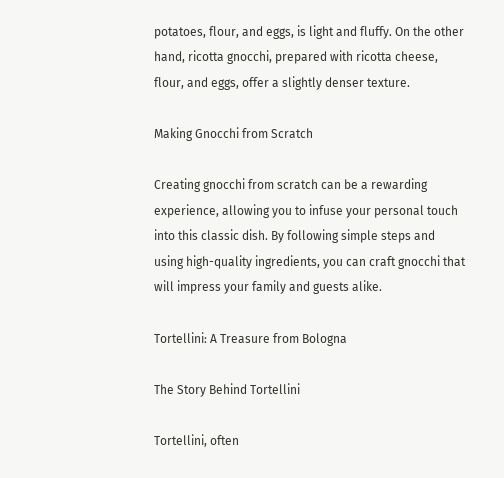potatoes, flour, and eggs, is light and fluffy. On the other hand, ricotta gnocchi, prepared with ricotta cheese, flour, and eggs, offer a slightly denser texture.

Making Gnocchi from Scratch

Creating gnocchi from scratch can be a rewarding experience, allowing you to infuse your personal touch into this classic dish. By following simple steps and using high-quality ingredients, you can craft gnocchi that will impress your family and guests alike.

Tortellini: A Treasure from Bologna

The Story Behind Tortellini

Tortellini, often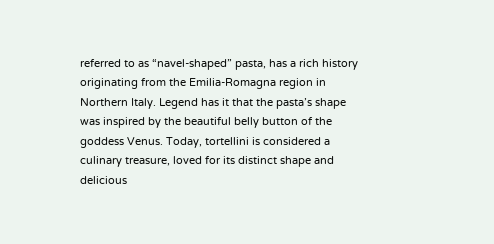referred to as “navel-shaped” pasta, has a rich history originating from the Emilia-Romagna region in Northern Italy. Legend has it that the pasta’s shape was inspired by the beautiful belly button of the goddess Venus. Today, tortellini is considered a culinary treasure, loved for its distinct shape and delicious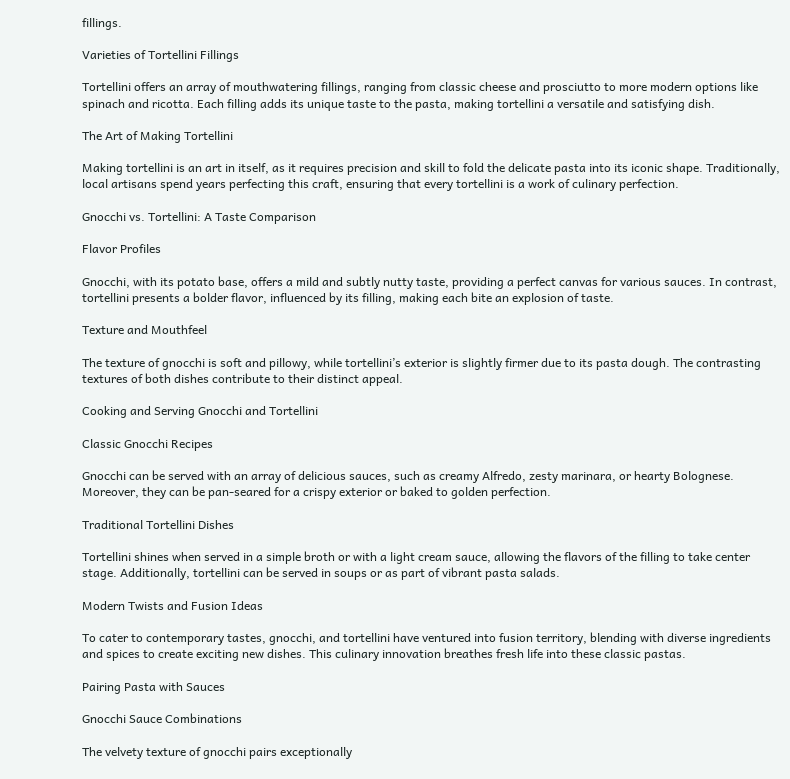fillings.

Varieties of Tortellini Fillings

Tortellini offers an array of mouthwatering fillings, ranging from classic cheese and prosciutto to more modern options like spinach and ricotta. Each filling adds its unique taste to the pasta, making tortellini a versatile and satisfying dish.

The Art of Making Tortellini

Making tortellini is an art in itself, as it requires precision and skill to fold the delicate pasta into its iconic shape. Traditionally, local artisans spend years perfecting this craft, ensuring that every tortellini is a work of culinary perfection.

Gnocchi vs. Tortellini: A Taste Comparison

Flavor Profiles

Gnocchi, with its potato base, offers a mild and subtly nutty taste, providing a perfect canvas for various sauces. In contrast, tortellini presents a bolder flavor, influenced by its filling, making each bite an explosion of taste.

Texture and Mouthfeel

The texture of gnocchi is soft and pillowy, while tortellini’s exterior is slightly firmer due to its pasta dough. The contrasting textures of both dishes contribute to their distinct appeal.

Cooking and Serving Gnocchi and Tortellini

Classic Gnocchi Recipes

Gnocchi can be served with an array of delicious sauces, such as creamy Alfredo, zesty marinara, or hearty Bolognese. Moreover, they can be pan-seared for a crispy exterior or baked to golden perfection.

Traditional Tortellini Dishes

Tortellini shines when served in a simple broth or with a light cream sauce, allowing the flavors of the filling to take center stage. Additionally, tortellini can be served in soups or as part of vibrant pasta salads.

Modern Twists and Fusion Ideas

To cater to contemporary tastes, gnocchi, and tortellini have ventured into fusion territory, blending with diverse ingredients and spices to create exciting new dishes. This culinary innovation breathes fresh life into these classic pastas.

Pairing Pasta with Sauces

Gnocchi Sauce Combinations

The velvety texture of gnocchi pairs exceptionally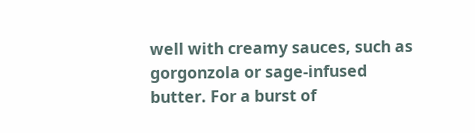well with creamy sauces, such as gorgonzola or sage-infused butter. For a burst of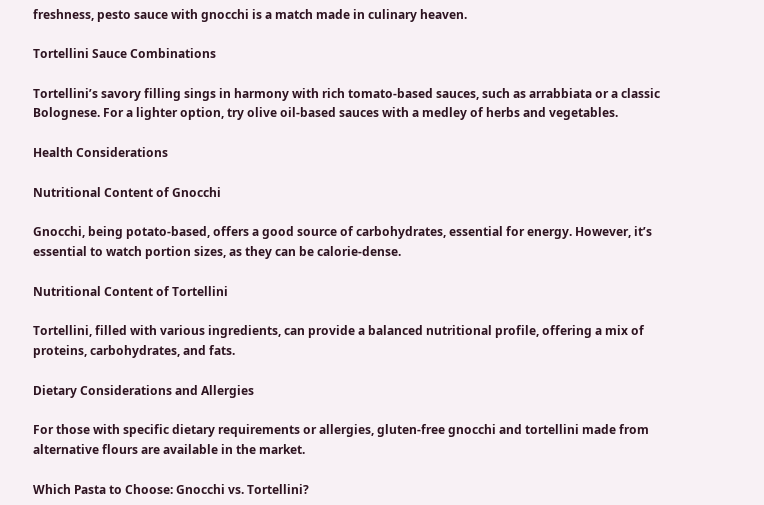freshness, pesto sauce with gnocchi is a match made in culinary heaven.

Tortellini Sauce Combinations

Tortellini’s savory filling sings in harmony with rich tomato-based sauces, such as arrabbiata or a classic Bolognese. For a lighter option, try olive oil-based sauces with a medley of herbs and vegetables.

Health Considerations

Nutritional Content of Gnocchi

Gnocchi, being potato-based, offers a good source of carbohydrates, essential for energy. However, it’s essential to watch portion sizes, as they can be calorie-dense.

Nutritional Content of Tortellini

Tortellini, filled with various ingredients, can provide a balanced nutritional profile, offering a mix of proteins, carbohydrates, and fats.

Dietary Considerations and Allergies

For those with specific dietary requirements or allergies, gluten-free gnocchi and tortellini made from alternative flours are available in the market.

Which Pasta to Choose: Gnocchi vs. Tortellini?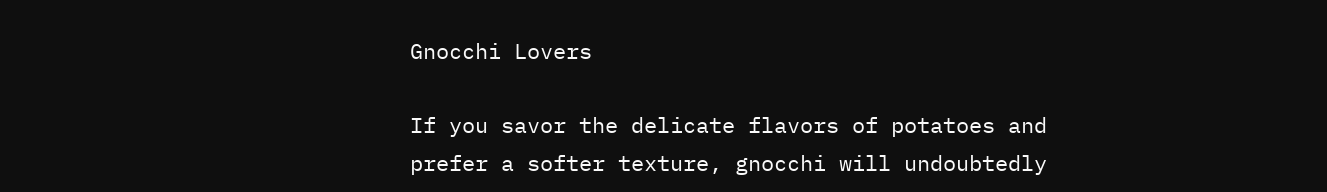Gnocchi Lovers

If you savor the delicate flavors of potatoes and prefer a softer texture, gnocchi will undoubtedly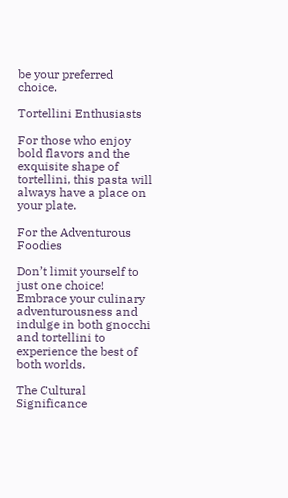be your preferred choice.

Tortellini Enthusiasts

For those who enjoy bold flavors and the exquisite shape of tortellini, this pasta will always have a place on your plate.

For the Adventurous Foodies

Don’t limit yourself to just one choice! Embrace your culinary adventurousness and indulge in both gnocchi and tortellini to experience the best of both worlds.

The Cultural Significance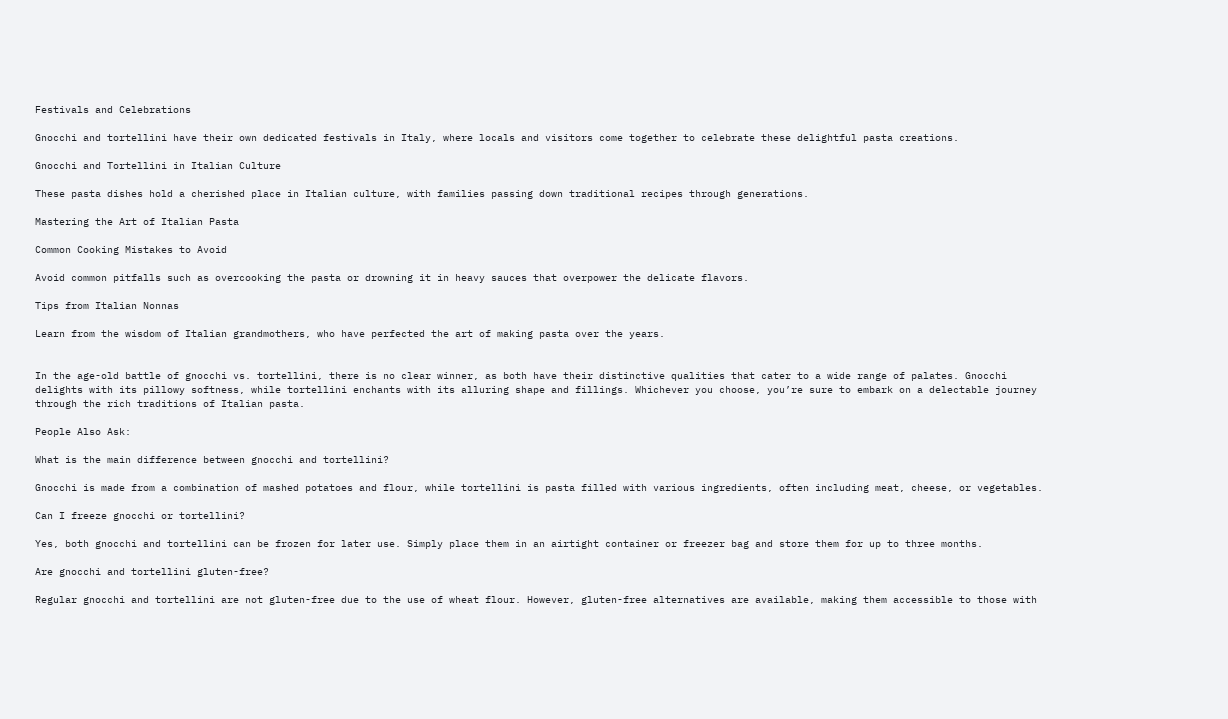Festivals and Celebrations

Gnocchi and tortellini have their own dedicated festivals in Italy, where locals and visitors come together to celebrate these delightful pasta creations.

Gnocchi and Tortellini in Italian Culture

These pasta dishes hold a cherished place in Italian culture, with families passing down traditional recipes through generations.

Mastering the Art of Italian Pasta

Common Cooking Mistakes to Avoid

Avoid common pitfalls such as overcooking the pasta or drowning it in heavy sauces that overpower the delicate flavors.

Tips from Italian Nonnas

Learn from the wisdom of Italian grandmothers, who have perfected the art of making pasta over the years.


In the age-old battle of gnocchi vs. tortellini, there is no clear winner, as both have their distinctive qualities that cater to a wide range of palates. Gnocchi delights with its pillowy softness, while tortellini enchants with its alluring shape and fillings. Whichever you choose, you’re sure to embark on a delectable journey through the rich traditions of Italian pasta.

People Also Ask:

What is the main difference between gnocchi and tortellini?

Gnocchi is made from a combination of mashed potatoes and flour, while tortellini is pasta filled with various ingredients, often including meat, cheese, or vegetables.

Can I freeze gnocchi or tortellini?

Yes, both gnocchi and tortellini can be frozen for later use. Simply place them in an airtight container or freezer bag and store them for up to three months.

Are gnocchi and tortellini gluten-free?

Regular gnocchi and tortellini are not gluten-free due to the use of wheat flour. However, gluten-free alternatives are available, making them accessible to those with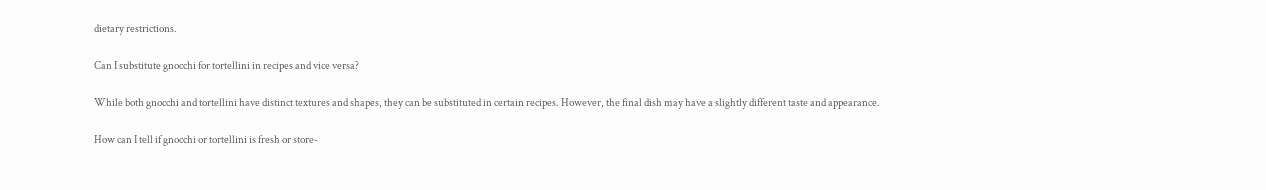dietary restrictions.

Can I substitute gnocchi for tortellini in recipes and vice versa?

While both gnocchi and tortellini have distinct textures and shapes, they can be substituted in certain recipes. However, the final dish may have a slightly different taste and appearance.

How can I tell if gnocchi or tortellini is fresh or store-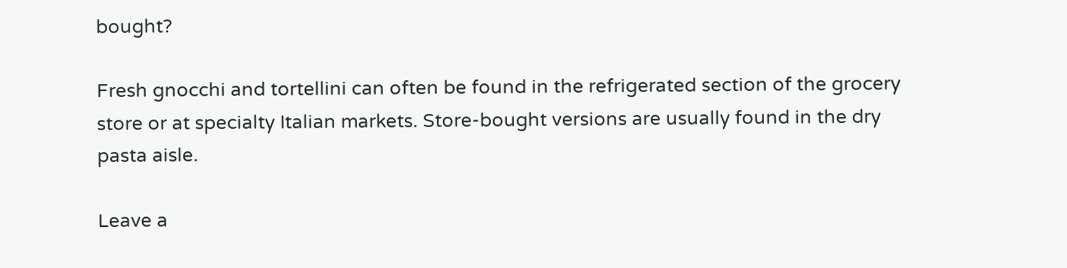bought?

Fresh gnocchi and tortellini can often be found in the refrigerated section of the grocery store or at specialty Italian markets. Store-bought versions are usually found in the dry pasta aisle.

Leave a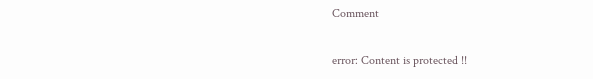Comment

error: Content is protected !!